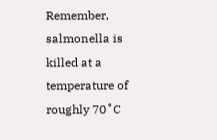Remember, salmonella is killed at a temperature of roughly 70˚C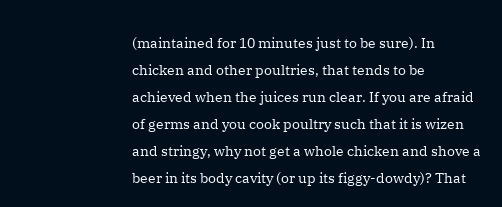(maintained for 10 minutes just to be sure). In chicken and other poultries, that tends to be achieved when the juices run clear. If you are afraid of germs and you cook poultry such that it is wizen and stringy, why not get a whole chicken and shove a beer in its body cavity (or up its figgy-dowdy)? That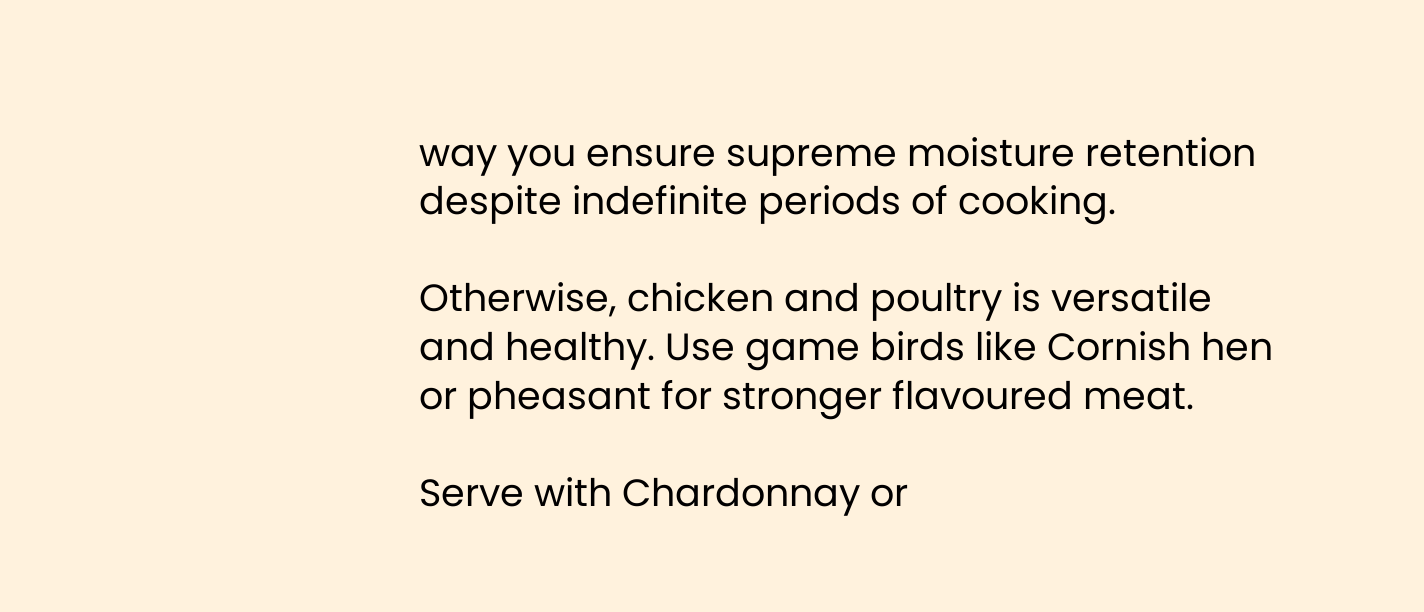way you ensure supreme moisture retention despite indefinite periods of cooking.

Otherwise, chicken and poultry is versatile and healthy. Use game birds like Cornish hen or pheasant for stronger flavoured meat.

Serve with Chardonnay or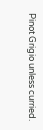Pinot Grigio unless curried.